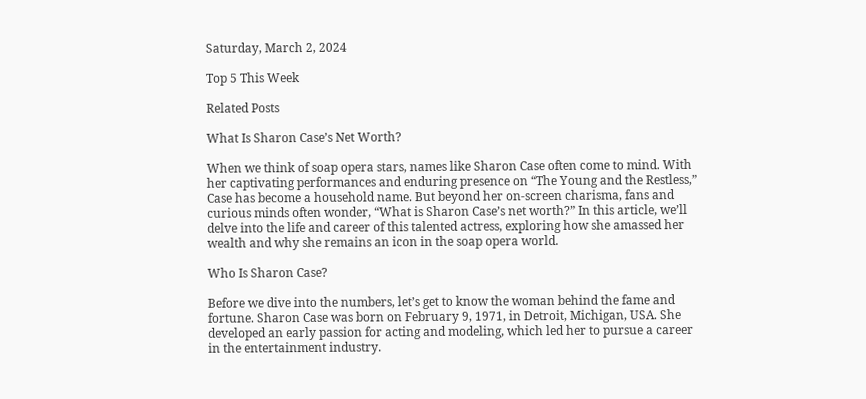Saturday, March 2, 2024

Top 5 This Week

Related Posts

What Is Sharon Case’s Net Worth?

When we think of soap opera stars, names like Sharon Case often come to mind. With her captivating performances and enduring presence on “The Young and the Restless,” Case has become a household name. But beyond her on-screen charisma, fans and curious minds often wonder, “What is Sharon Case’s net worth?” In this article, we’ll delve into the life and career of this talented actress, exploring how she amassed her wealth and why she remains an icon in the soap opera world.

Who Is Sharon Case?

Before we dive into the numbers, let’s get to know the woman behind the fame and fortune. Sharon Case was born on February 9, 1971, in Detroit, Michigan, USA. She developed an early passion for acting and modeling, which led her to pursue a career in the entertainment industry.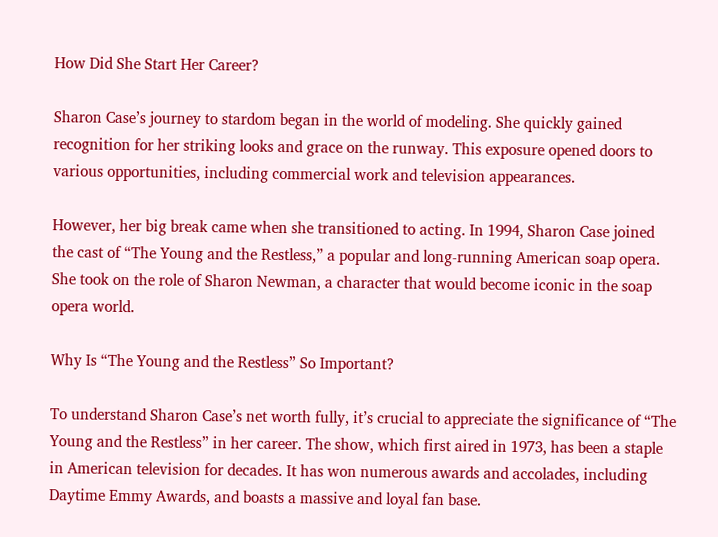How Did She Start Her Career?

Sharon Case’s journey to stardom began in the world of modeling. She quickly gained recognition for her striking looks and grace on the runway. This exposure opened doors to various opportunities, including commercial work and television appearances.

However, her big break came when she transitioned to acting. In 1994, Sharon Case joined the cast of “The Young and the Restless,” a popular and long-running American soap opera. She took on the role of Sharon Newman, a character that would become iconic in the soap opera world.

Why Is “The Young and the Restless” So Important?

To understand Sharon Case’s net worth fully, it’s crucial to appreciate the significance of “The Young and the Restless” in her career. The show, which first aired in 1973, has been a staple in American television for decades. It has won numerous awards and accolades, including Daytime Emmy Awards, and boasts a massive and loyal fan base.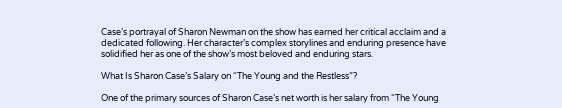Case’s portrayal of Sharon Newman on the show has earned her critical acclaim and a dedicated following. Her character’s complex storylines and enduring presence have solidified her as one of the show’s most beloved and enduring stars.

What Is Sharon Case’s Salary on “The Young and the Restless”?

One of the primary sources of Sharon Case’s net worth is her salary from “The Young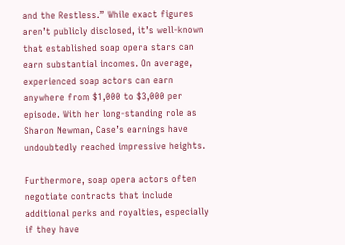and the Restless.” While exact figures aren’t publicly disclosed, it’s well-known that established soap opera stars can earn substantial incomes. On average, experienced soap actors can earn anywhere from $1,000 to $3,000 per episode. With her long-standing role as Sharon Newman, Case’s earnings have undoubtedly reached impressive heights.

Furthermore, soap opera actors often negotiate contracts that include additional perks and royalties, especially if they have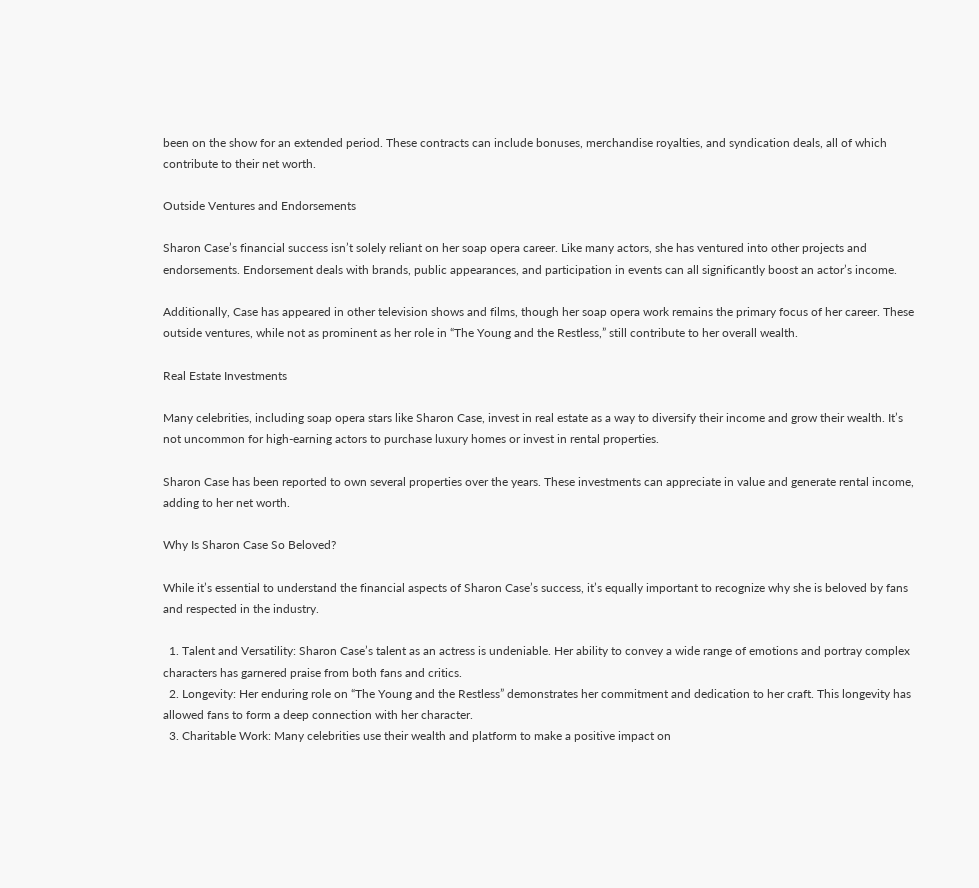been on the show for an extended period. These contracts can include bonuses, merchandise royalties, and syndication deals, all of which contribute to their net worth.

Outside Ventures and Endorsements

Sharon Case’s financial success isn’t solely reliant on her soap opera career. Like many actors, she has ventured into other projects and endorsements. Endorsement deals with brands, public appearances, and participation in events can all significantly boost an actor’s income.

Additionally, Case has appeared in other television shows and films, though her soap opera work remains the primary focus of her career. These outside ventures, while not as prominent as her role in “The Young and the Restless,” still contribute to her overall wealth.

Real Estate Investments

Many celebrities, including soap opera stars like Sharon Case, invest in real estate as a way to diversify their income and grow their wealth. It’s not uncommon for high-earning actors to purchase luxury homes or invest in rental properties.

Sharon Case has been reported to own several properties over the years. These investments can appreciate in value and generate rental income, adding to her net worth.

Why Is Sharon Case So Beloved?

While it’s essential to understand the financial aspects of Sharon Case’s success, it’s equally important to recognize why she is beloved by fans and respected in the industry.

  1. Talent and Versatility: Sharon Case’s talent as an actress is undeniable. Her ability to convey a wide range of emotions and portray complex characters has garnered praise from both fans and critics.
  2. Longevity: Her enduring role on “The Young and the Restless” demonstrates her commitment and dedication to her craft. This longevity has allowed fans to form a deep connection with her character.
  3. Charitable Work: Many celebrities use their wealth and platform to make a positive impact on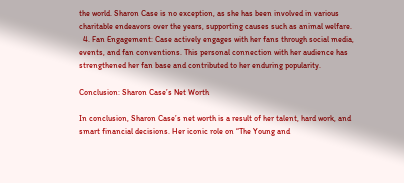the world. Sharon Case is no exception, as she has been involved in various charitable endeavors over the years, supporting causes such as animal welfare.
  4. Fan Engagement: Case actively engages with her fans through social media, events, and fan conventions. This personal connection with her audience has strengthened her fan base and contributed to her enduring popularity.

Conclusion: Sharon Case’s Net Worth

In conclusion, Sharon Case’s net worth is a result of her talent, hard work, and smart financial decisions. Her iconic role on “The Young and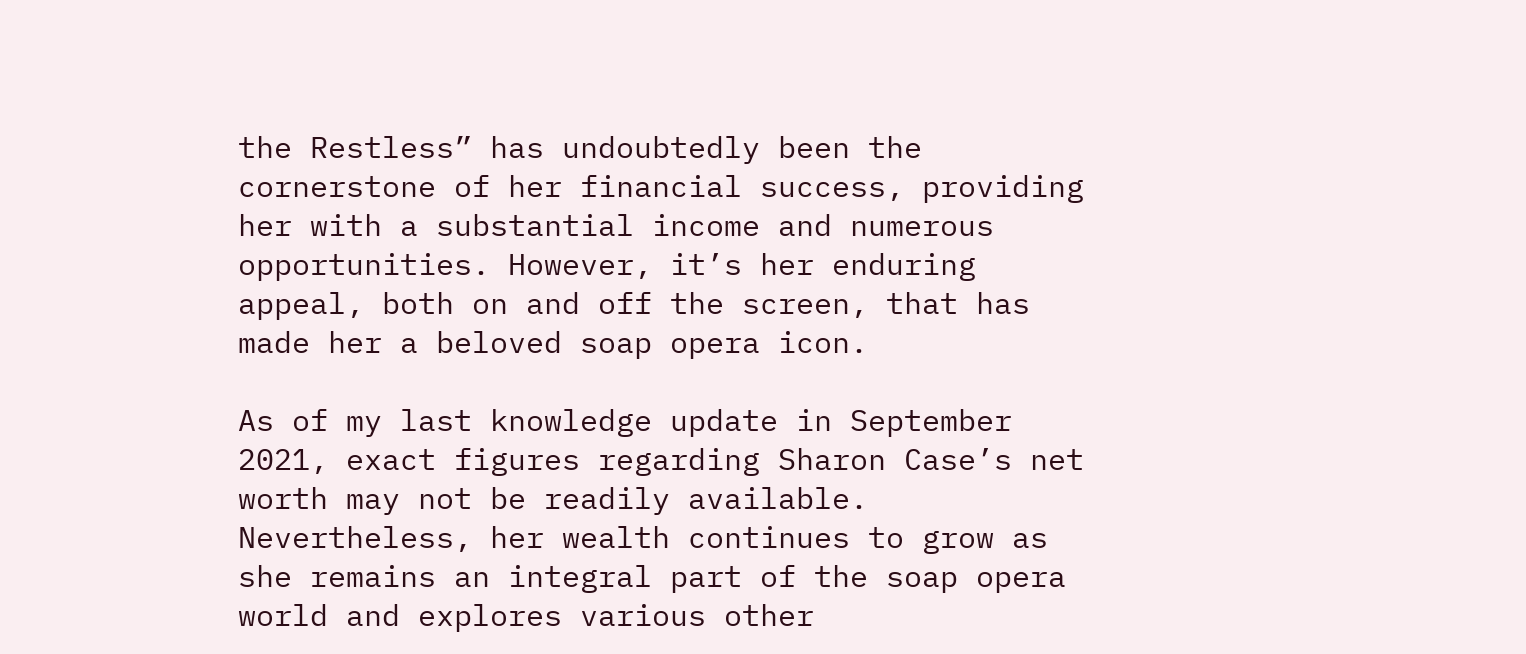the Restless” has undoubtedly been the cornerstone of her financial success, providing her with a substantial income and numerous opportunities. However, it’s her enduring appeal, both on and off the screen, that has made her a beloved soap opera icon.

As of my last knowledge update in September 2021, exact figures regarding Sharon Case’s net worth may not be readily available. Nevertheless, her wealth continues to grow as she remains an integral part of the soap opera world and explores various other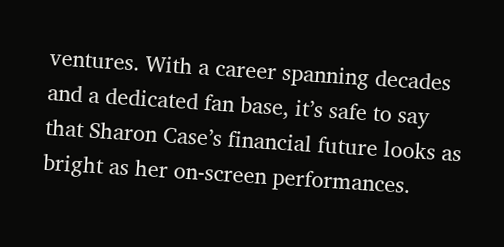ventures. With a career spanning decades and a dedicated fan base, it’s safe to say that Sharon Case’s financial future looks as bright as her on-screen performances.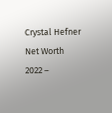Crystal Hefner Net Worth 2022 –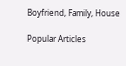Boyfriend, Family, House

Popular Articles